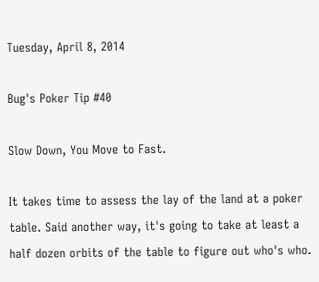Tuesday, April 8, 2014

Bug's Poker Tip #40

Slow Down, You Move to Fast.

It takes time to assess the lay of the land at a poker table. Said another way, it's going to take at least a half dozen orbits of the table to figure out who's who.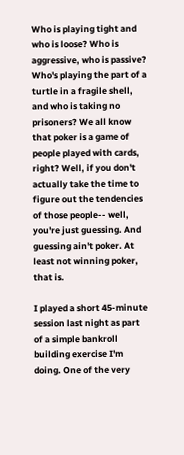Who is playing tight and who is loose? Who is aggressive, who is passive? Who's playing the part of a turtle in a fragile shell, and who is taking no prisoners? We all know that poker is a game of people played with cards, right? Well, if you don't actually take the time to figure out the tendencies of those people-- well, you're just guessing. And guessing ain't poker. At least not winning poker, that is.

I played a short 45-minute session last night as part of a simple bankroll building exercise I'm doing. One of the very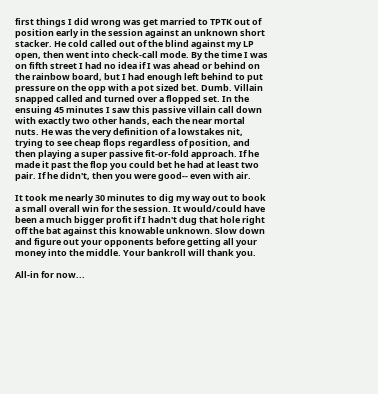first things I did wrong was get married to TPTK out of position early in the session against an unknown short stacker. He cold called out of the blind against my LP open, then went into check-call mode. By the time I was on fifth street I had no idea if I was ahead or behind on the rainbow board, but I had enough left behind to put pressure on the opp with a pot sized bet. Dumb. Villain snapped called and turned over a flopped set. In the ensuing 45 minutes I saw this passive villain call down with exactly two other hands, each the near mortal nuts. He was the very definition of a lowstakes nit, trying to see cheap flops regardless of position, and then playing a super passive fit-or-fold approach. If he made it past the flop you could bet he had at least two pair. If he didn't, then you were good-- even with air.

It took me nearly 30 minutes to dig my way out to book a small overall win for the session. It would/could have been a much bigger profit if I hadn't dug that hole right off the bat against this knowable unknown. Slow down and figure out your opponents before getting all your money into the middle. Your bankroll will thank you.

All-in for now...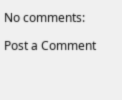No comments:

Post a Comment